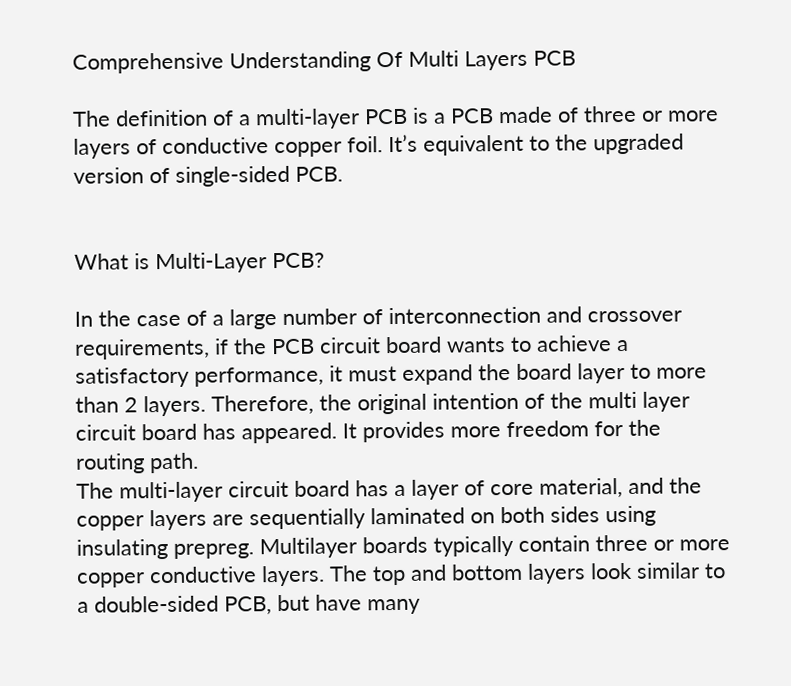Comprehensive Understanding Of Multi Layers PCB

The definition of a multi-layer PCB is a PCB made of three or more layers of conductive copper foil. It’s equivalent to the upgraded version of single-sided PCB.


What is Multi-Layer PCB?

In the case of a large number of interconnection and crossover requirements, if the PCB circuit board wants to achieve a satisfactory performance, it must expand the board layer to more than 2 layers. Therefore, the original intention of the multi layer circuit board has appeared. It provides more freedom for the routing path.
The multi-layer circuit board has a layer of core material, and the copper layers are sequentially laminated on both sides using insulating prepreg. Multilayer boards typically contain three or more copper conductive layers. The top and bottom layers look similar to a double-sided PCB, but have many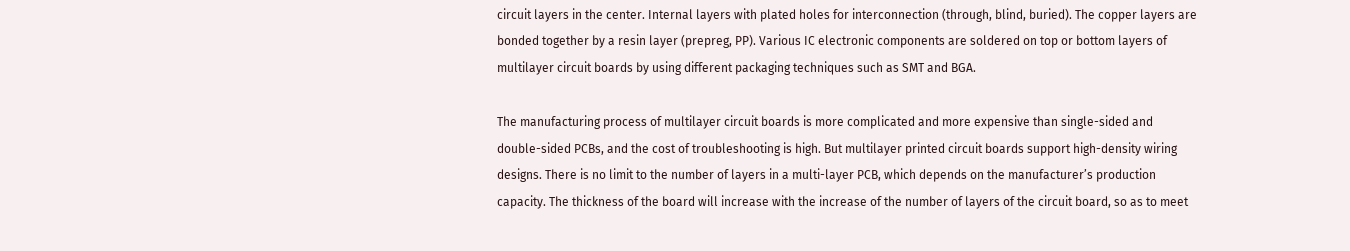circuit layers in the center. Internal layers with plated holes for interconnection (through, blind, buried). The copper layers are bonded together by a resin layer (prepreg, PP). Various IC electronic components are soldered on top or bottom layers of multilayer circuit boards by using different packaging techniques such as SMT and BGA.

The manufacturing process of multilayer circuit boards is more complicated and more expensive than single-sided and double-sided PCBs, and the cost of troubleshooting is high. But multilayer printed circuit boards support high-density wiring designs. There is no limit to the number of layers in a multi-layer PCB, which depends on the manufacturer’s production capacity. The thickness of the board will increase with the increase of the number of layers of the circuit board, so as to meet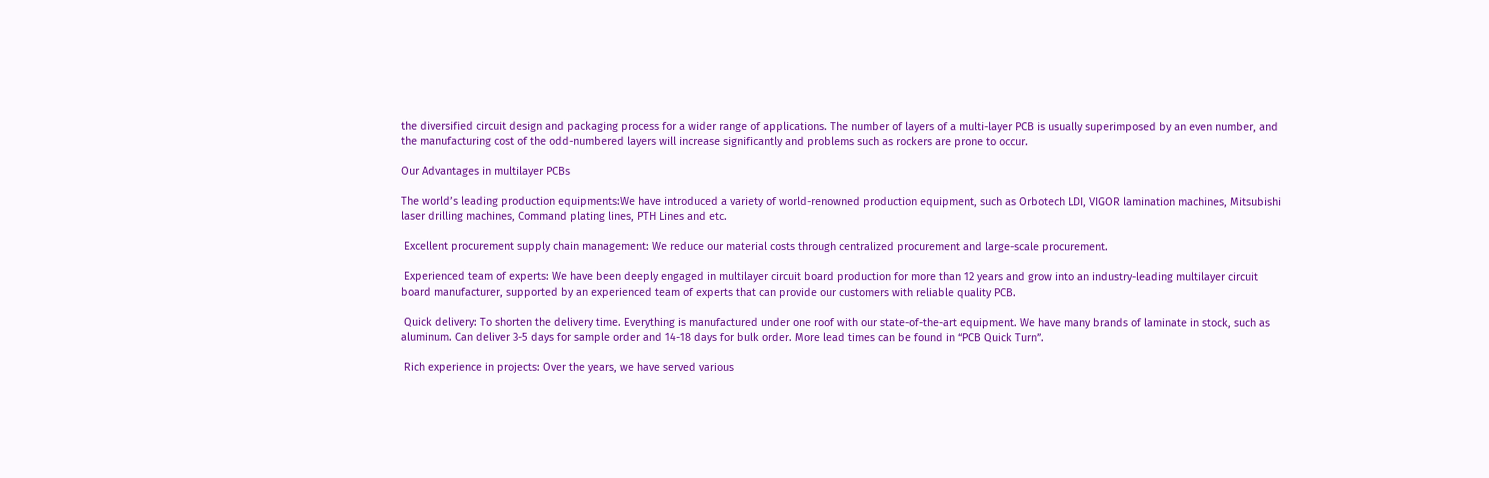the diversified circuit design and packaging process for a wider range of applications. The number of layers of a multi-layer PCB is usually superimposed by an even number, and the manufacturing cost of the odd-numbered layers will increase significantly and problems such as rockers are prone to occur.

Our Advantages in multilayer PCBs

The world’s leading production equipments:We have introduced a variety of world-renowned production equipment, such as Orbotech LDI, VIGOR lamination machines, Mitsubishi laser drilling machines, Command plating lines, PTH Lines and etc.

 Excellent procurement supply chain management: We reduce our material costs through centralized procurement and large-scale procurement.

 Experienced team of experts: We have been deeply engaged in multilayer circuit board production for more than 12 years and grow into an industry-leading multilayer circuit board manufacturer, supported by an experienced team of experts that can provide our customers with reliable quality PCB.

 Quick delivery: To shorten the delivery time. Everything is manufactured under one roof with our state-of-the-art equipment. We have many brands of laminate in stock, such as aluminum. Can deliver 3-5 days for sample order and 14-18 days for bulk order. More lead times can be found in “PCB Quick Turn”.

 Rich experience in projects: Over the years, we have served various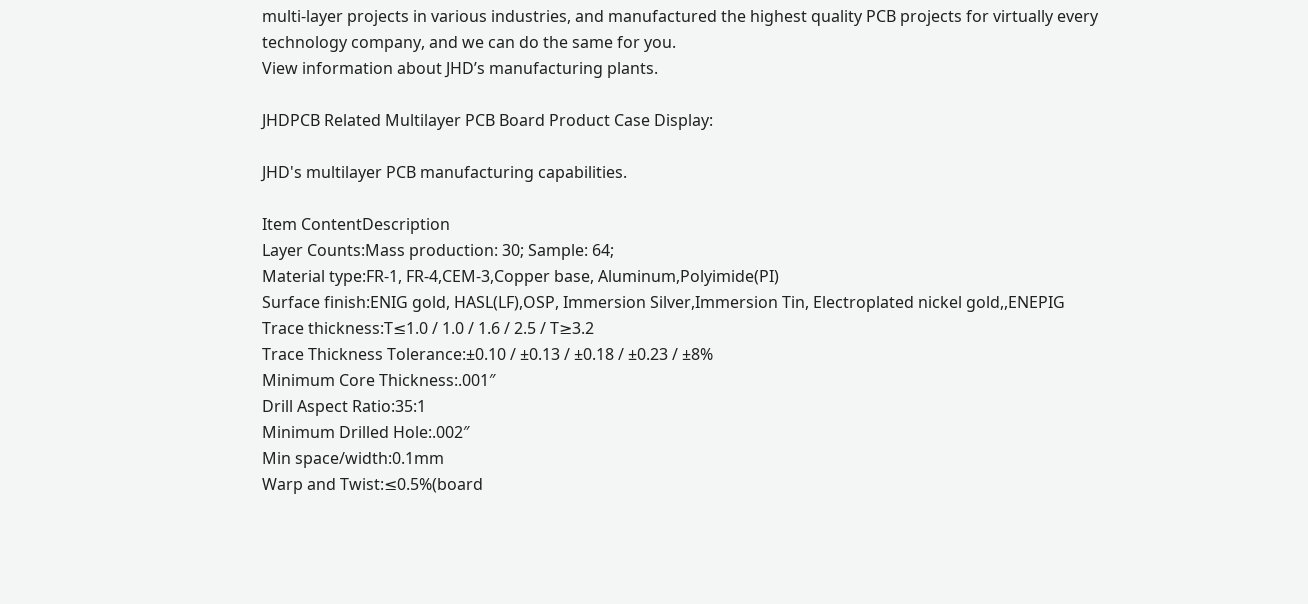multi-layer projects in various industries, and manufactured the highest quality PCB projects for virtually every technology company, and we can do the same for you.
View information about JHD’s manufacturing plants.

JHDPCB Related Multilayer PCB Board Product Case Display:

JHD's multilayer PCB manufacturing capabilities.

Item ContentDescription
Layer Counts:Mass production: 30; Sample: 64;
Material type:FR-1, FR-4,CEM-3,Copper base, Aluminum,Polyimide(PI)
Surface finish:ENIG gold, HASL(LF),OSP, Immersion Silver,Immersion Tin, Electroplated nickel gold,,ENEPIG
Trace thickness:T≤1.0 / 1.0 / 1.6 / 2.5 / T≥3.2
Trace Thickness Tolerance:±0.10 / ±0.13 / ±0.18 / ±0.23 / ±8%
Minimum Core Thickness:.001″
Drill Aspect Ratio:35:1
Minimum Drilled Hole:.002″
Min space/width:0.1mm
Warp and Twist:≤0.5%(board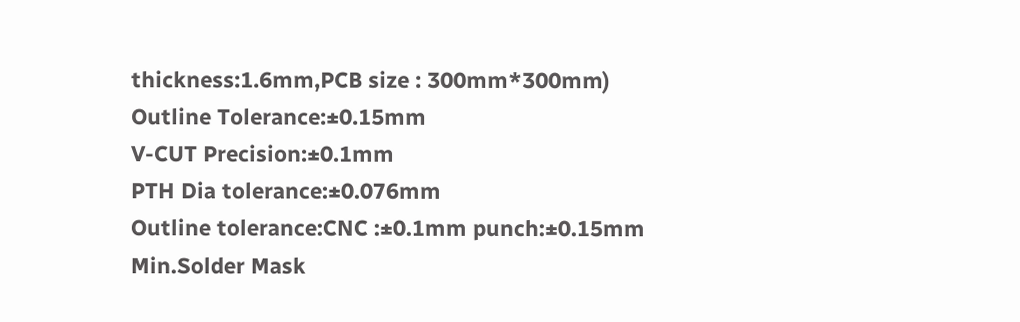thickness:1.6mm,PCB size : 300mm*300mm)
Outline Tolerance:±0.15mm
V-CUT Precision:±0.1mm
PTH Dia tolerance:±0.076mm
Outline tolerance:CNC :±0.1mm punch:±0.15mm
Min.Solder Mask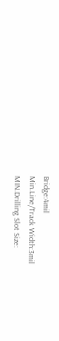Bridge:4mil
Min.Line/Track Width:3mil
MIN.Drilling Slot Size: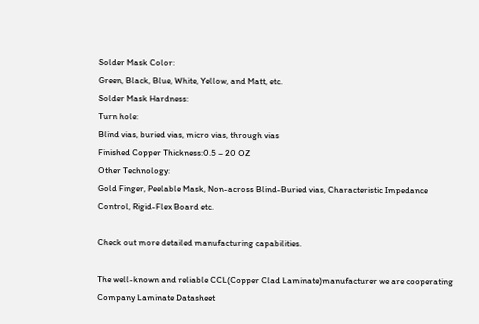Solder Mask Color:
Green, Black, Blue, White, Yellow, and Matt, etc.
Solder Mask Hardness:
Turn hole:
Blind vias, buried vias, micro vias, through vias
Finished Copper Thickness:0.5 – 20 OZ
Other Technology:
Gold Finger, Peelable Mask, Non-across Blind-Buried vias, Characteristic Impedance Control, Rigid-Flex Board etc.

Check out more detailed manufacturing capabilities.

The well-known and reliable CCL(Copper Clad Laminate)manufacturer we are cooperating
Company Laminate Datasheet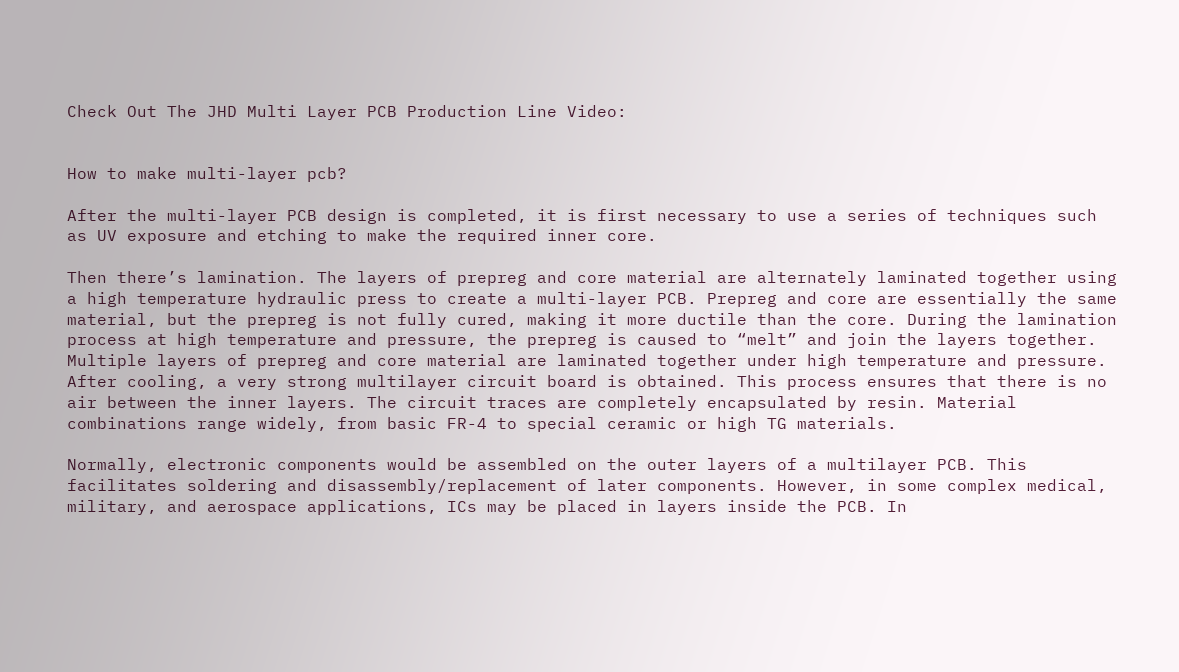Check Out The JHD Multi Layer PCB Production Line Video:


How to make multi-layer pcb?

After the multi-layer PCB design is completed, it is first necessary to use a series of techniques such as UV exposure and etching to make the required inner core.

Then there’s lamination. The layers of prepreg and core material are alternately laminated together using a high temperature hydraulic press to create a multi-layer PCB. Prepreg and core are essentially the same material, but the prepreg is not fully cured, making it more ductile than the core. During the lamination process at high temperature and pressure, the prepreg is caused to “melt” and join the layers together. Multiple layers of prepreg and core material are laminated together under high temperature and pressure. After cooling, a very strong multilayer circuit board is obtained. This process ensures that there is no air between the inner layers. The circuit traces are completely encapsulated by resin. Material combinations range widely, from basic FR-4 to special ceramic or high TG materials.

Normally, electronic components would be assembled on the outer layers of a multilayer PCB. This facilitates soldering and disassembly/replacement of later components. However, in some complex medical, military, and aerospace applications, ICs may be placed in layers inside the PCB. In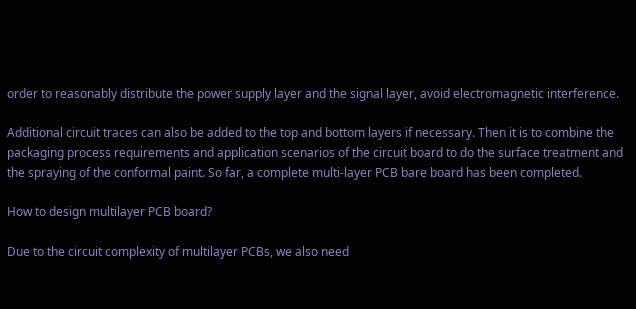order to reasonably distribute the power supply layer and the signal layer, avoid electromagnetic interference.

Additional circuit traces can also be added to the top and bottom layers if necessary. Then it is to combine the packaging process requirements and application scenarios of the circuit board to do the surface treatment and the spraying of the conformal paint. So far, a complete multi-layer PCB bare board has been completed.

How to design multilayer PCB board?

Due to the circuit complexity of multilayer PCBs, we also need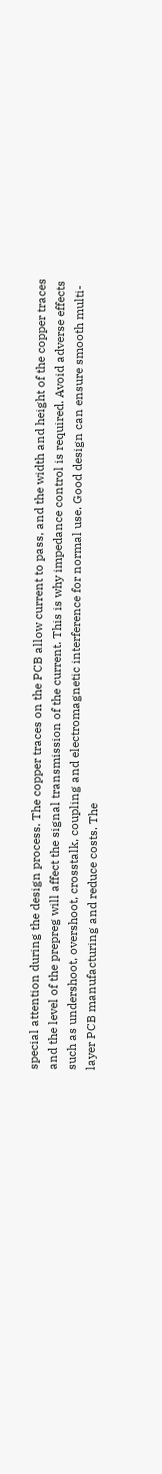special attention during the design process. The copper traces on the PCB allow current to pass, and the width and height of the copper traces and the level of the prepreg will affect the signal transmission of the current. This is why impedance control is required. Avoid adverse effects such as undershoot, overshoot, crosstalk, coupling and electromagnetic interference for normal use. Good design can ensure smooth multi-layer PCB manufacturing and reduce costs. The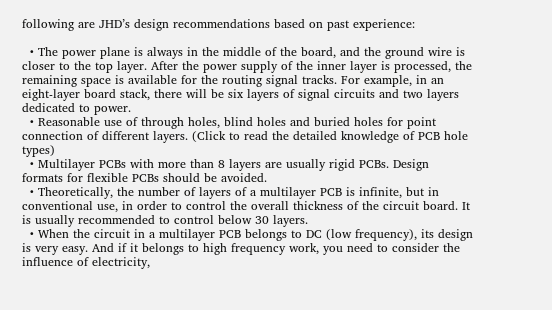following are JHD’s design recommendations based on past experience:

  • The power plane is always in the middle of the board, and the ground wire is closer to the top layer. After the power supply of the inner layer is processed, the remaining space is available for the routing signal tracks. For example, in an eight-layer board stack, there will be six layers of signal circuits and two layers dedicated to power.
  • Reasonable use of through holes, blind holes and buried holes for point connection of different layers. (Click to read the detailed knowledge of PCB hole types)
  • Multilayer PCBs with more than 8 layers are usually rigid PCBs. Design formats for flexible PCBs should be avoided.
  • Theoretically, the number of layers of a multilayer PCB is infinite, but in conventional use, in order to control the overall thickness of the circuit board. It is usually recommended to control below 30 layers.
  • When the circuit in a multilayer PCB belongs to DC (low frequency), its design is very easy. And if it belongs to high frequency work, you need to consider the influence of electricity,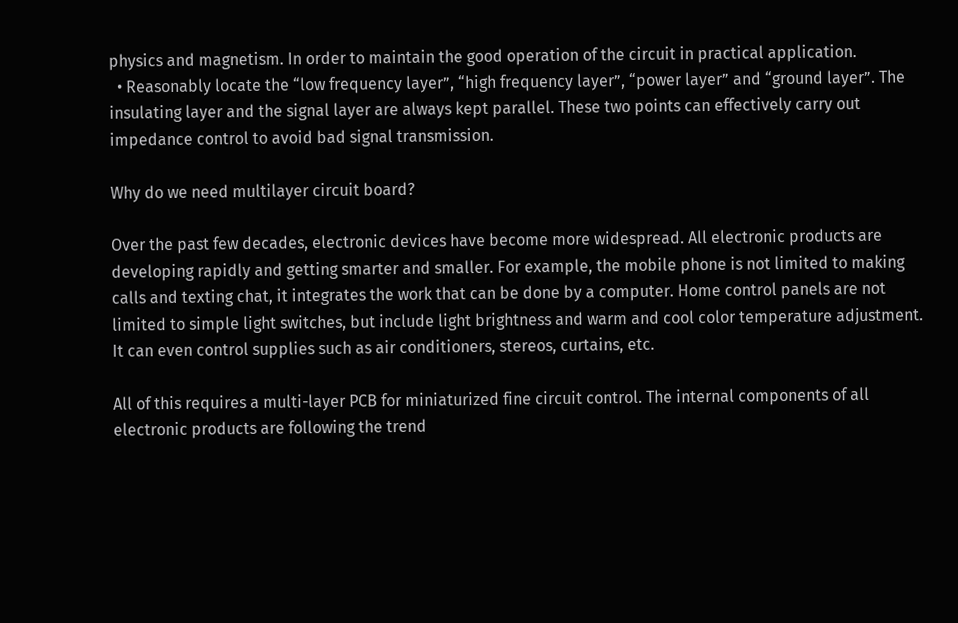physics and magnetism. In order to maintain the good operation of the circuit in practical application.
  • Reasonably locate the “low frequency layer”, “high frequency layer”, “power layer” and “ground layer”. The insulating layer and the signal layer are always kept parallel. These two points can effectively carry out impedance control to avoid bad signal transmission.

Why do we need multilayer circuit board?

Over the past few decades, electronic devices have become more widespread. All electronic products are developing rapidly and getting smarter and smaller. For example, the mobile phone is not limited to making calls and texting chat, it integrates the work that can be done by a computer. Home control panels are not limited to simple light switches, but include light brightness and warm and cool color temperature adjustment. It can even control supplies such as air conditioners, stereos, curtains, etc.

All of this requires a multi-layer PCB for miniaturized fine circuit control. The internal components of all electronic products are following the trend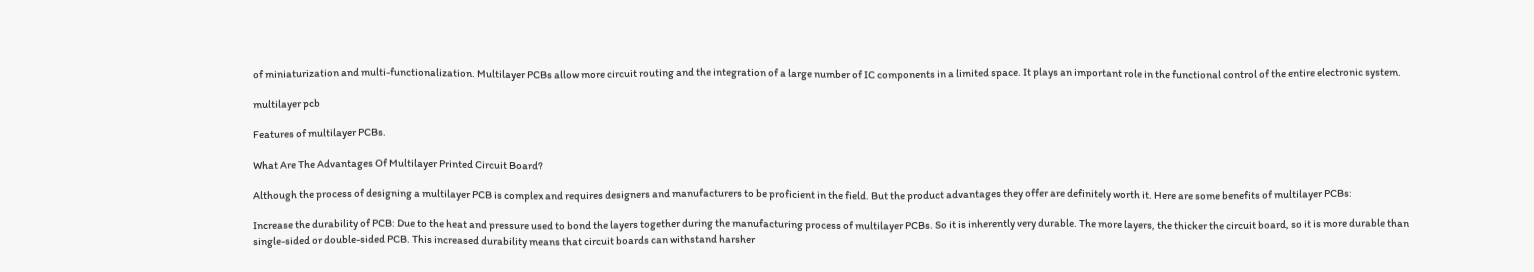of miniaturization and multi-functionalization. Multilayer PCBs allow more circuit routing and the integration of a large number of IC components in a limited space. It plays an important role in the functional control of the entire electronic system.

multilayer pcb

Features of multilayer PCBs.

What Are The Advantages Of Multilayer Printed Circuit Board?

Although the process of designing a multilayer PCB is complex and requires designers and manufacturers to be proficient in the field. But the product advantages they offer are definitely worth it. Here are some benefits of multilayer PCBs:

Increase the durability of PCB: Due to the heat and pressure used to bond the layers together during the manufacturing process of multilayer PCBs. So it is inherently very durable. The more layers, the thicker the circuit board, so it is more durable than single-sided or double-sided PCB. This increased durability means that circuit boards can withstand harsher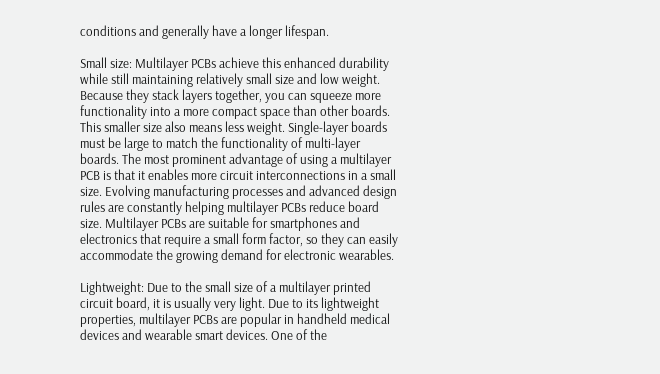conditions and generally have a longer lifespan.

Small size: Multilayer PCBs achieve this enhanced durability while still maintaining relatively small size and low weight. Because they stack layers together, you can squeeze more functionality into a more compact space than other boards. This smaller size also means less weight. Single-layer boards must be large to match the functionality of multi-layer boards. The most prominent advantage of using a multilayer PCB is that it enables more circuit interconnections in a small size. Evolving manufacturing processes and advanced design rules are constantly helping multilayer PCBs reduce board size. Multilayer PCBs are suitable for smartphones and electronics that require a small form factor, so they can easily accommodate the growing demand for electronic wearables.

Lightweight: Due to the small size of a multilayer printed circuit board, it is usually very light. Due to its lightweight properties, multilayer PCBs are popular in handheld medical devices and wearable smart devices. One of the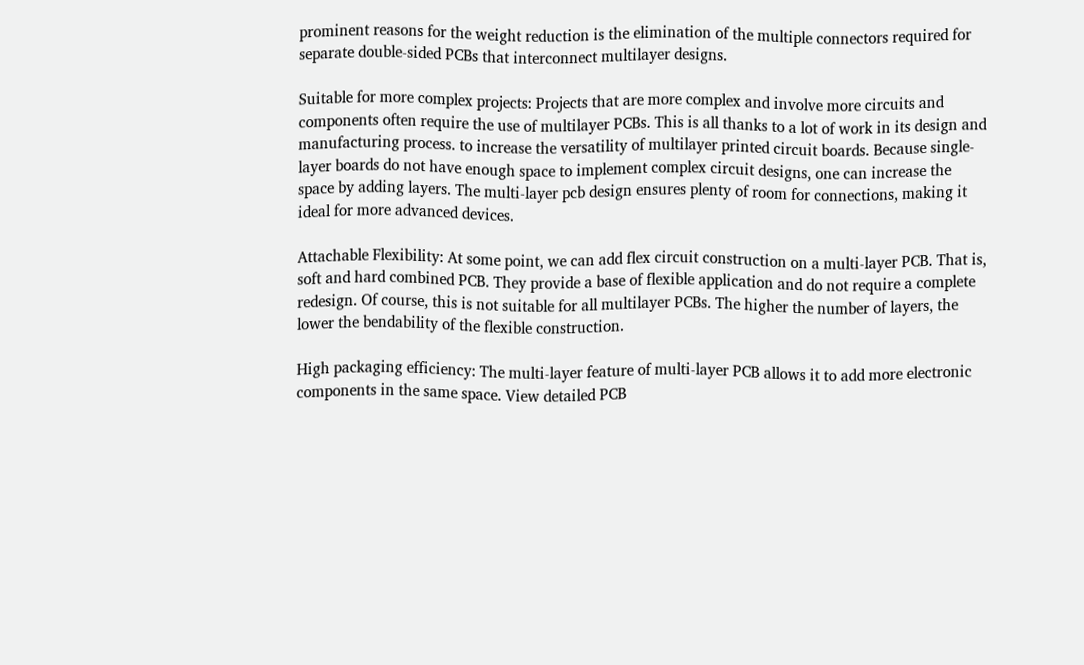prominent reasons for the weight reduction is the elimination of the multiple connectors required for separate double-sided PCBs that interconnect multilayer designs.

Suitable for more complex projects: Projects that are more complex and involve more circuits and components often require the use of multilayer PCBs. This is all thanks to a lot of work in its design and manufacturing process. to increase the versatility of multilayer printed circuit boards. Because single-layer boards do not have enough space to implement complex circuit designs, one can increase the space by adding layers. The multi-layer pcb design ensures plenty of room for connections, making it ideal for more advanced devices.

Attachable Flexibility: At some point, we can add flex circuit construction on a multi-layer PCB. That is, soft and hard combined PCB. They provide a base of flexible application and do not require a complete redesign. Of course, this is not suitable for all multilayer PCBs. The higher the number of layers, the lower the bendability of the flexible construction.

High packaging efficiency: The multi-layer feature of multi-layer PCB allows it to add more electronic components in the same space. View detailed PCB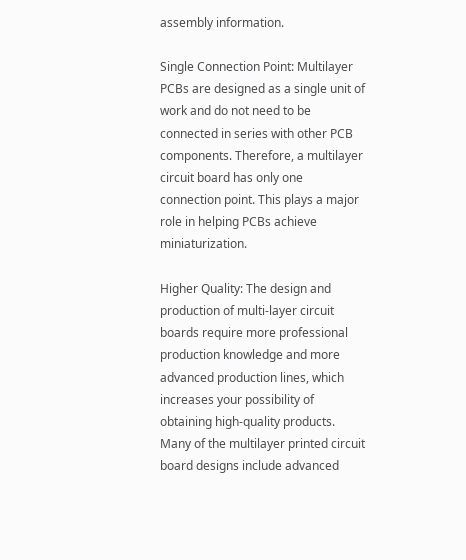assembly information.

Single Connection Point: Multilayer PCBs are designed as a single unit of work and do not need to be connected in series with other PCB components. Therefore, a multilayer circuit board has only one connection point. This plays a major role in helping PCBs achieve miniaturization.

Higher Quality: The design and production of multi-layer circuit boards require more professional production knowledge and more advanced production lines, which increases your possibility of obtaining high-quality products. Many of the multilayer printed circuit board designs include advanced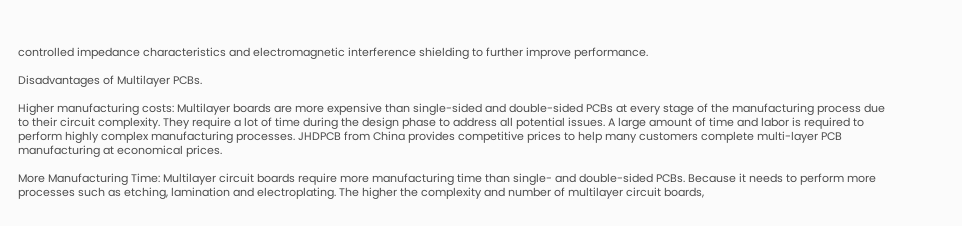controlled impedance characteristics and electromagnetic interference shielding to further improve performance.

Disadvantages of Multilayer PCBs.

Higher manufacturing costs: Multilayer boards are more expensive than single-sided and double-sided PCBs at every stage of the manufacturing process due to their circuit complexity. They require a lot of time during the design phase to address all potential issues. A large amount of time and labor is required to perform highly complex manufacturing processes. JHDPCB from China provides competitive prices to help many customers complete multi-layer PCB manufacturing at economical prices.

More Manufacturing Time: Multilayer circuit boards require more manufacturing time than single- and double-sided PCBs. Because it needs to perform more processes such as etching, lamination and electroplating. The higher the complexity and number of multilayer circuit boards,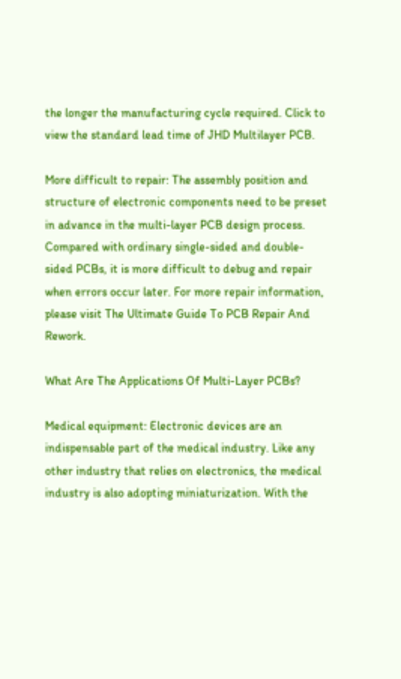the longer the manufacturing cycle required. Click to view the standard lead time of JHD Multilayer PCB.

More difficult to repair: The assembly position and structure of electronic components need to be preset in advance in the multi-layer PCB design process. Compared with ordinary single-sided and double-sided PCBs, it is more difficult to debug and repair when errors occur later. For more repair information, please visit The Ultimate Guide To PCB Repair And Rework.

What Are The Applications Of Multi-Layer PCBs?

Medical equipment: Electronic devices are an indispensable part of the medical industry. Like any other industry that relies on electronics, the medical industry is also adopting miniaturization. With the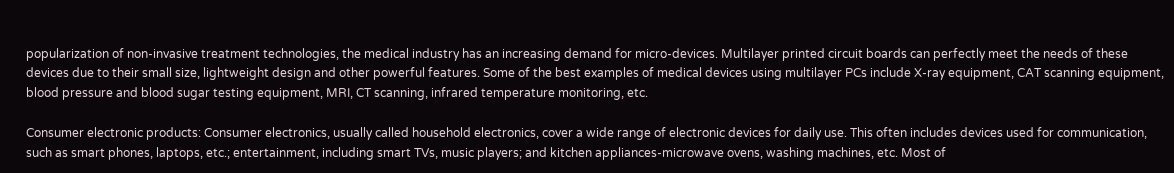popularization of non-invasive treatment technologies, the medical industry has an increasing demand for micro-devices. Multilayer printed circuit boards can perfectly meet the needs of these devices due to their small size, lightweight design and other powerful features. Some of the best examples of medical devices using multilayer PCs include X-ray equipment, CAT scanning equipment, blood pressure and blood sugar testing equipment, MRI, CT scanning, infrared temperature monitoring, etc.

Consumer electronic products: Consumer electronics, usually called household electronics, cover a wide range of electronic devices for daily use. This often includes devices used for communication, such as smart phones, laptops, etc.; entertainment, including smart TVs, music players; and kitchen appliances-microwave ovens, washing machines, etc. Most of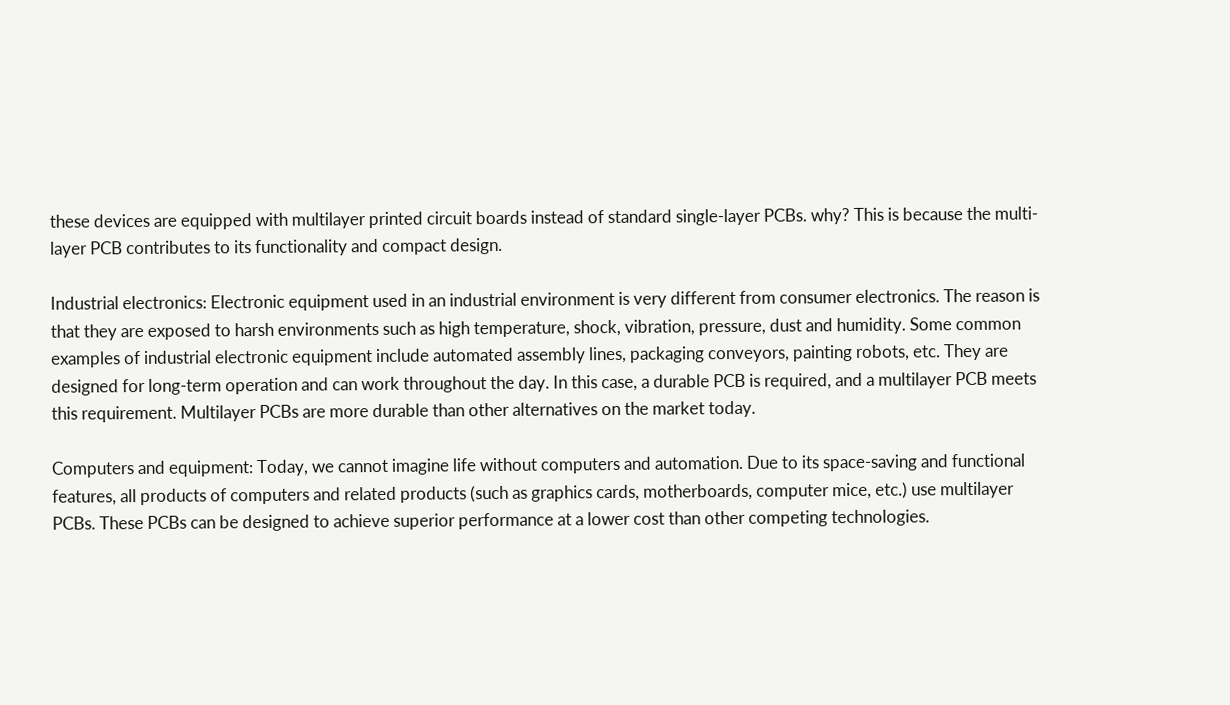these devices are equipped with multilayer printed circuit boards instead of standard single-layer PCBs. why? This is because the multi-layer PCB contributes to its functionality and compact design.

Industrial electronics: Electronic equipment used in an industrial environment is very different from consumer electronics. The reason is that they are exposed to harsh environments such as high temperature, shock, vibration, pressure, dust and humidity. Some common examples of industrial electronic equipment include automated assembly lines, packaging conveyors, painting robots, etc. They are designed for long-term operation and can work throughout the day. In this case, a durable PCB is required, and a multilayer PCB meets this requirement. Multilayer PCBs are more durable than other alternatives on the market today.

Computers and equipment: Today, we cannot imagine life without computers and automation. Due to its space-saving and functional features, all products of computers and related products (such as graphics cards, motherboards, computer mice, etc.) use multilayer PCBs. These PCBs can be designed to achieve superior performance at a lower cost than other competing technologies.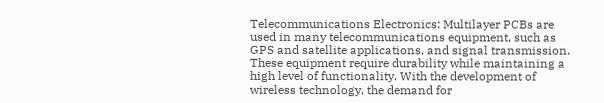Telecommunications Electronics: Multilayer PCBs are used in many telecommunications equipment, such as GPS and satellite applications, and signal transmission. These equipment require durability while maintaining a high level of functionality. With the development of wireless technology, the demand for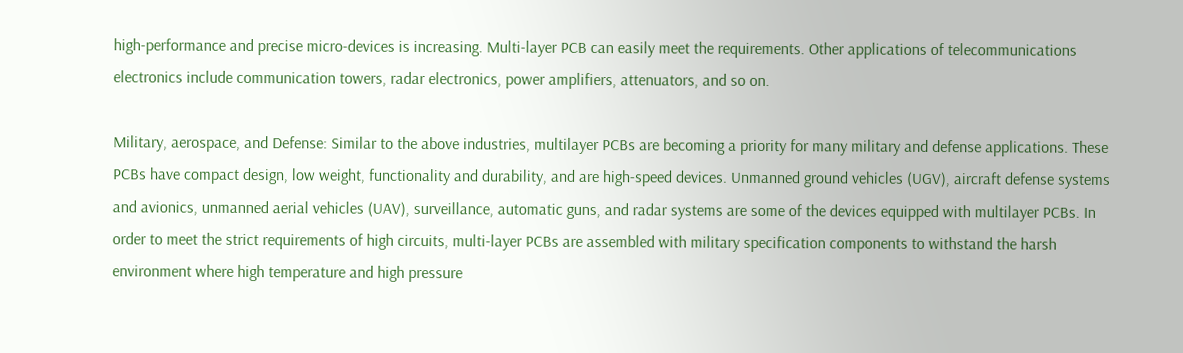high-performance and precise micro-devices is increasing. Multi-layer PCB can easily meet the requirements. Other applications of telecommunications electronics include communication towers, radar electronics, power amplifiers, attenuators, and so on.

Military, aerospace, and Defense: Similar to the above industries, multilayer PCBs are becoming a priority for many military and defense applications. These PCBs have compact design, low weight, functionality and durability, and are high-speed devices. Unmanned ground vehicles (UGV), aircraft defense systems and avionics, unmanned aerial vehicles (UAV), surveillance, automatic guns, and radar systems are some of the devices equipped with multilayer PCBs. In order to meet the strict requirements of high circuits, multi-layer PCBs are assembled with military specification components to withstand the harsh environment where high temperature and high pressure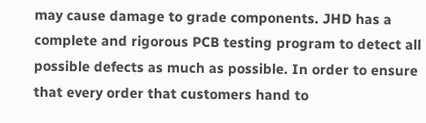may cause damage to grade components. JHD has a complete and rigorous PCB testing program to detect all possible defects as much as possible. In order to ensure that every order that customers hand to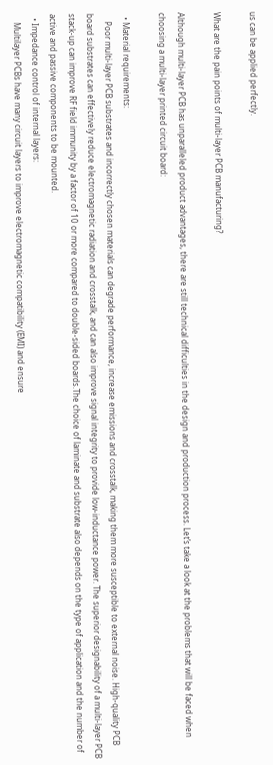us can be applied perfectly.

What are the pain points of multi-layer PCB manufacturing?

Although multi-layer PCB has unparalleled product advantages, there are still technical difficulties in the design and production process. Let’s take a look at the problems that will be faced when choosing a multi-layer printed circuit board:

  • Material requirements:
    Poor multi-layer PCB substrates and incorrectly chosen materials can degrade performance, increase emissions and crosstalk, making them more susceptible to external noise. High-quality PCB board substrates can effectively reduce electromagnetic radiation and crosstalk, and can also improve signal integrity to provide low-inductance power. The superior designability of a multi-layer PCB stack-up can improve RF field immunity by a factor of 10 or more compared to double-sided boards.The choice of laminate and substrate also depends on the type of application and the number of active and passive components to be mounted.
  • Impedance control of internal layers:
    Multilayer PCBs have many circuit layers to improve electromagnetic compatibility (EMI) and ensure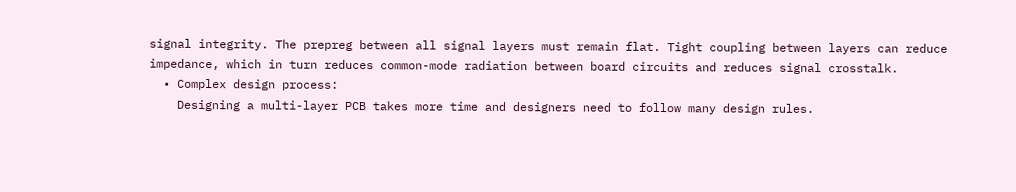signal integrity. The prepreg between all signal layers must remain flat. Tight coupling between layers can reduce impedance, which in turn reduces common-mode radiation between board circuits and reduces signal crosstalk.
  • Complex design process:
    Designing a multi-layer PCB takes more time and designers need to follow many design rules.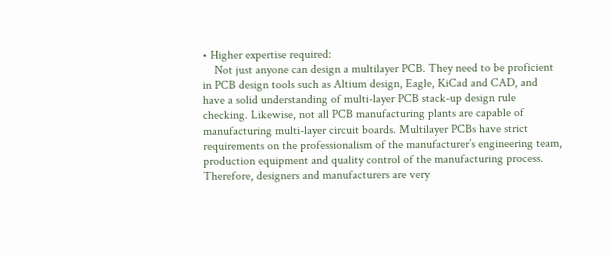• Higher expertise required:
    Not just anyone can design a multilayer PCB. They need to be proficient in PCB design tools such as Altium design, Eagle, KiCad and CAD, and have a solid understanding of multi-layer PCB stack-up design rule checking. Likewise, not all PCB manufacturing plants are capable of manufacturing multi-layer circuit boards. Multilayer PCBs have strict requirements on the professionalism of the manufacturer’s engineering team, production equipment and quality control of the manufacturing process. Therefore, designers and manufacturers are very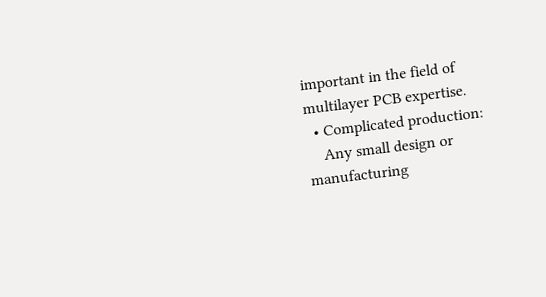important in the field of multilayer PCB expertise.
  • Complicated production:
    Any small design or manufacturing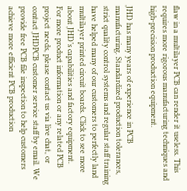flaw in a multilayer PCB can render it useless. This requires more rigorous manufacturing techniques and high-precision production equipment.

JHD has many years of experience in PCB manufacturing. Standardized production tolerances, strict quality control systems and regular staff training have helped many of our customers to perfectly land multilayer printed circuit boards. Click to see more about JHD’s capabilities and factory equipment.
For more product information or any related PCB project needs, please contact us via live chat, or contact JHDPCB customer service staff by email. We provide free PCB file inspection to help customers achieve more efficient PCB production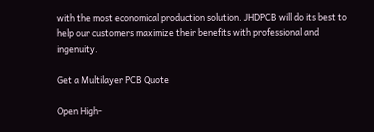with the most economical production solution. JHDPCB will do its best to help our customers maximize their benefits with professional and ingenuity.

Get a Multilayer PCB Quote

Open High-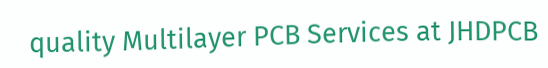quality Multilayer PCB Services at JHDPCB